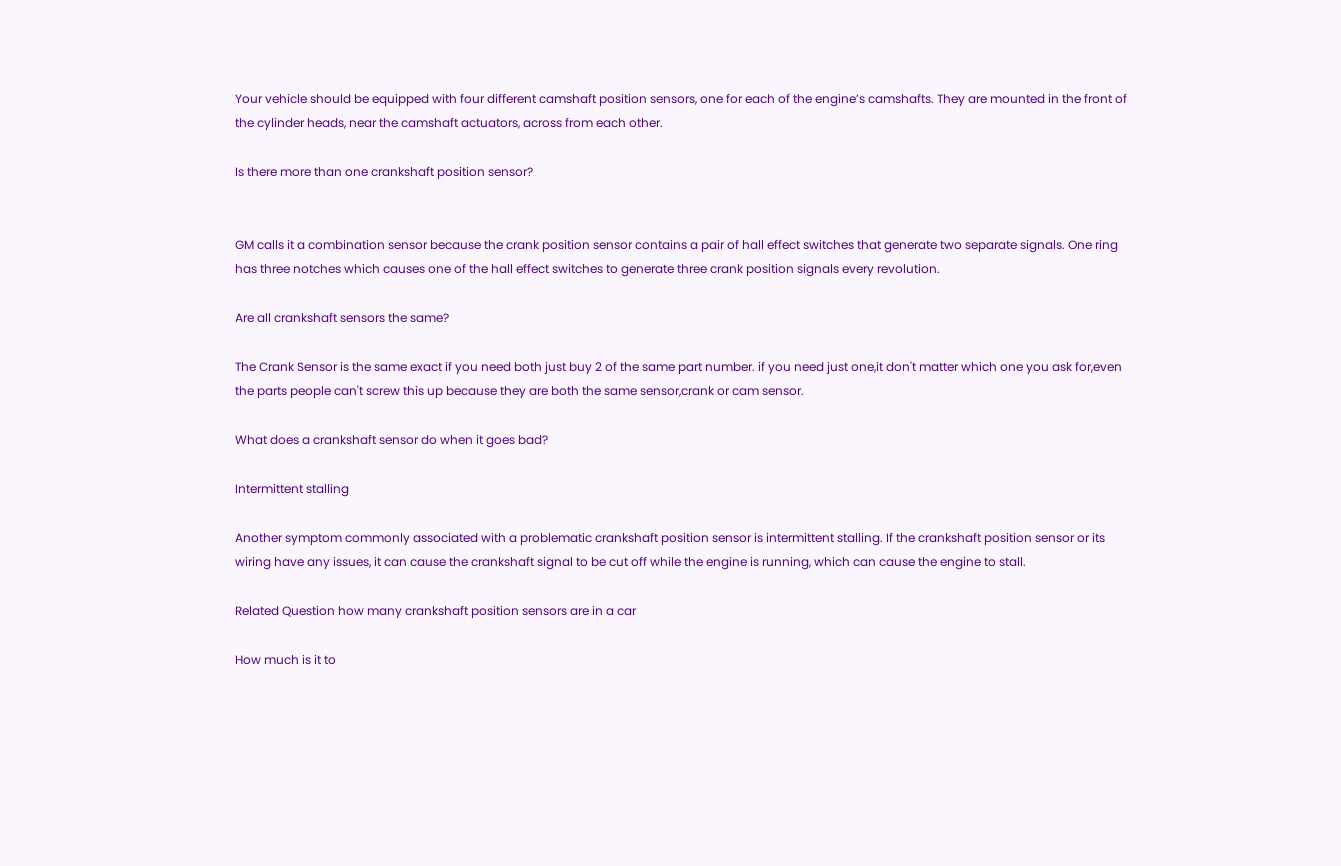Your vehicle should be equipped with four different camshaft position sensors, one for each of the engine’s camshafts. They are mounted in the front of the cylinder heads, near the camshaft actuators, across from each other.

Is there more than one crankshaft position sensor?


GM calls it a combination sensor because the crank position sensor contains a pair of hall effect switches that generate two separate signals. One ring has three notches which causes one of the hall effect switches to generate three crank position signals every revolution.

Are all crankshaft sensors the same?

The Crank Sensor is the same exact if you need both just buy 2 of the same part number. if you need just one,it don't matter which one you ask for,even the parts people can't screw this up because they are both the same sensor,crank or cam sensor.

What does a crankshaft sensor do when it goes bad?

Intermittent stalling

Another symptom commonly associated with a problematic crankshaft position sensor is intermittent stalling. If the crankshaft position sensor or its wiring have any issues, it can cause the crankshaft signal to be cut off while the engine is running, which can cause the engine to stall.

Related Question how many crankshaft position sensors are in a car

How much is it to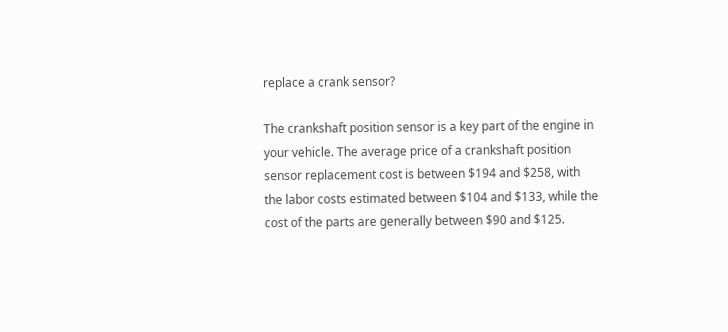replace a crank sensor?

The crankshaft position sensor is a key part of the engine in your vehicle. The average price of a crankshaft position sensor replacement cost is between $194 and $258, with the labor costs estimated between $104 and $133, while the cost of the parts are generally between $90 and $125.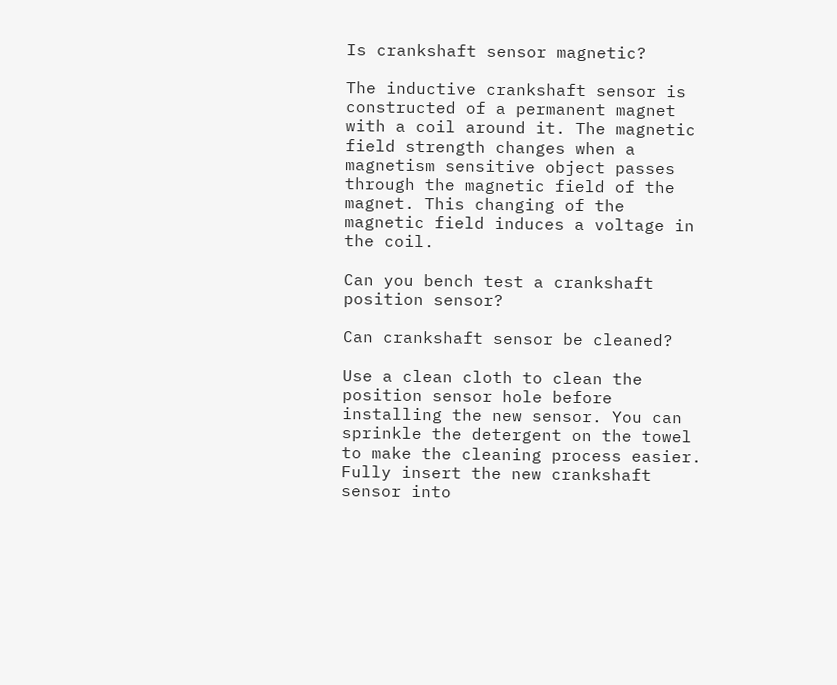Is crankshaft sensor magnetic?

The inductive crankshaft sensor is constructed of a permanent magnet with a coil around it. The magnetic field strength changes when a magnetism sensitive object passes through the magnetic field of the magnet. This changing of the magnetic field induces a voltage in the coil.

Can you bench test a crankshaft position sensor?

Can crankshaft sensor be cleaned?

Use a clean cloth to clean the position sensor hole before installing the new sensor. You can sprinkle the detergent on the towel to make the cleaning process easier. Fully insert the new crankshaft sensor into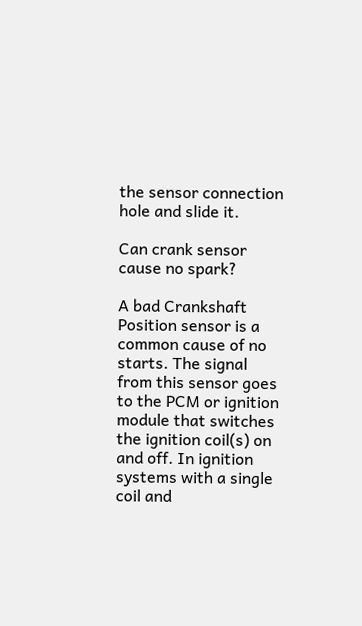the sensor connection hole and slide it.

Can crank sensor cause no spark?

A bad Crankshaft Position sensor is a common cause of no starts. The signal from this sensor goes to the PCM or ignition module that switches the ignition coil(s) on and off. In ignition systems with a single coil and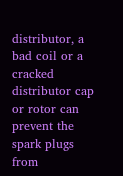distributor, a bad coil or a cracked distributor cap or rotor can prevent the spark plugs from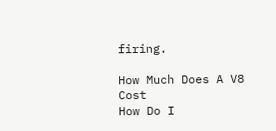firing.

How Much Does A V8 Cost
How Do I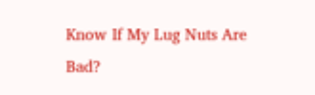Know If My Lug Nuts Are Bad?